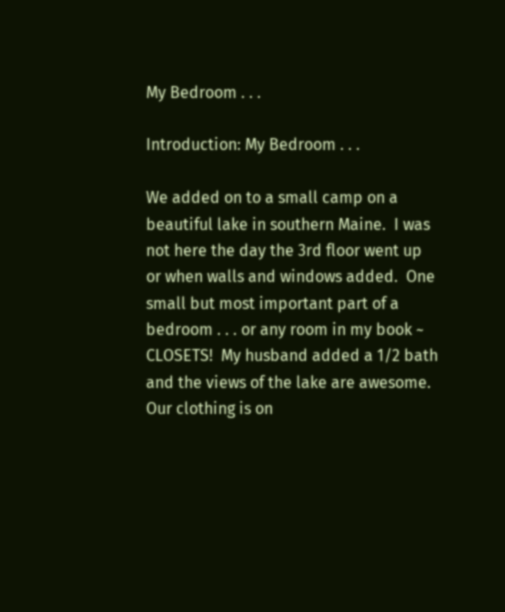My Bedroom . . .

Introduction: My Bedroom . . .

We added on to a small camp on a beautiful lake in southern Maine.  I was not here the day the 3rd floor went up or when walls and windows added.  One small but most important part of a bedroom . . . or any room in my book ~ CLOSETS!  My husband added a 1/2 bath and the views of the lake are awesome.  Our clothing is on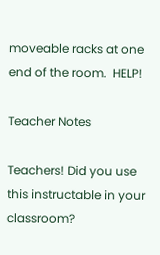moveable racks at one end of the room.  HELP!

Teacher Notes

Teachers! Did you use this instructable in your classroom?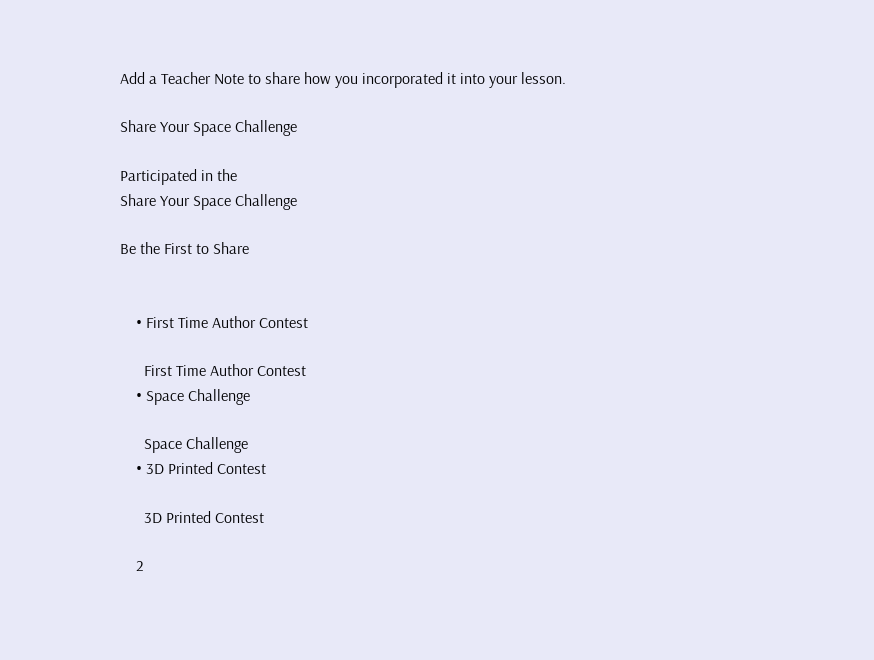Add a Teacher Note to share how you incorporated it into your lesson.

Share Your Space Challenge

Participated in the
Share Your Space Challenge

Be the First to Share


    • First Time Author Contest

      First Time Author Contest
    • Space Challenge

      Space Challenge
    • 3D Printed Contest

      3D Printed Contest

    2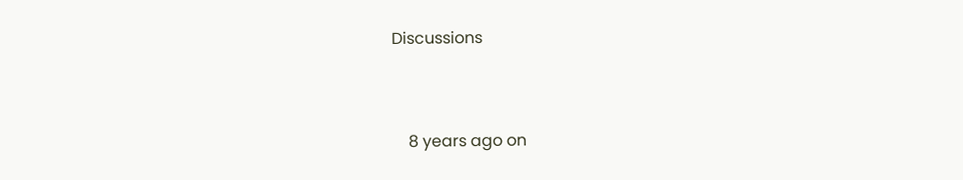Discussions


    8 years ago on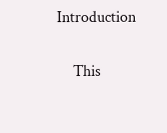Introduction

    This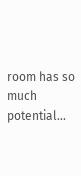room has so much potential...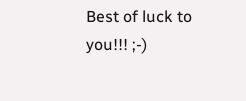Best of luck to you!!! ;-)